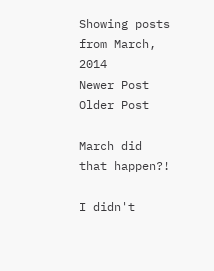Showing posts from March, 2014
Newer Post Older Post

March did that happen?!

I didn't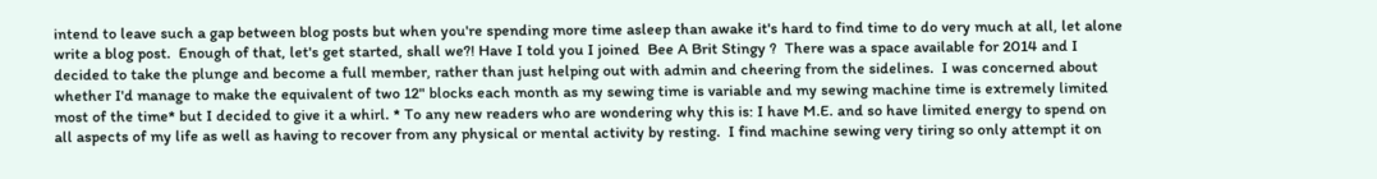intend to leave such a gap between blog posts but when you're spending more time asleep than awake it's hard to find time to do very much at all, let alone write a blog post.  Enough of that, let's get started, shall we?! Have I told you I joined  Bee A Brit Stingy ?  There was a space available for 2014 and I decided to take the plunge and become a full member, rather than just helping out with admin and cheering from the sidelines.  I was concerned about whether I'd manage to make the equivalent of two 12" blocks each month as my sewing time is variable and my sewing machine time is extremely limited most of the time* but I decided to give it a whirl. * To any new readers who are wondering why this is: I have M.E. and so have limited energy to spend on all aspects of my life as well as having to recover from any physical or mental activity by resting.  I find machine sewing very tiring so only attempt it on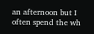an afternoon but I often spend the wh